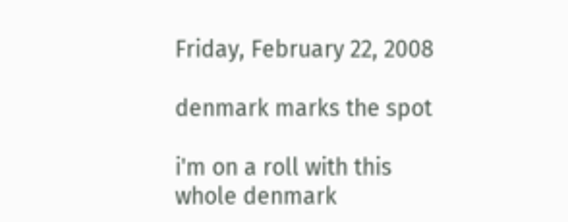Friday, February 22, 2008

denmark marks the spot

i'm on a roll with this whole denmark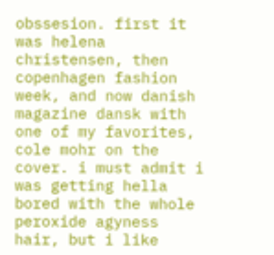obssesion. first it was helena christensen, then copenhagen fashion week, and now danish magazine dansk with one of my favorites, cole mohr on the cover. i must admit i was getting hella bored with the whole peroxide agyness hair, but i like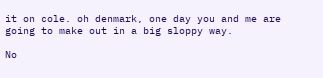it on cole. oh denmark, one day you and me are going to make out in a big sloppy way.

No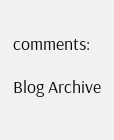comments:

Blog Archive